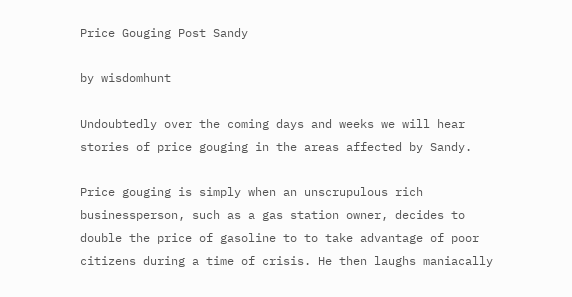Price Gouging Post Sandy

by wisdomhunt

Undoubtedly over the coming days and weeks we will hear stories of price gouging in the areas affected by Sandy.

Price gouging is simply when an unscrupulous rich businessperson, such as a gas station owner, decides to double the price of gasoline to to take advantage of poor citizens during a time of crisis. He then laughs maniacally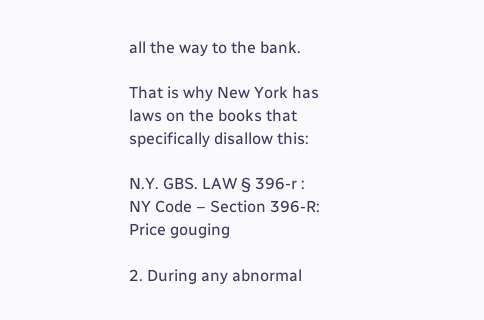all the way to the bank.

That is why New York has laws on the books that specifically disallow this:

N.Y. GBS. LAW § 396-r : NY Code – Section 396-R: Price gouging

2. During any abnormal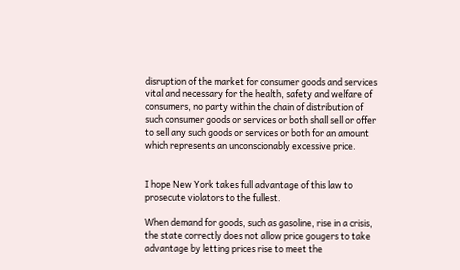disruption of the market for consumer goods and services vital and necessary for the health, safety and welfare of consumers, no party within the chain of distribution of such consumer goods or services or both shall sell or offer to sell any such goods or services or both for an amount which represents an unconscionably excessive price.


I hope New York takes full advantage of this law to prosecute violators to the fullest.

When demand for goods, such as gasoline, rise in a crisis, the state correctly does not allow price gougers to take advantage by letting prices rise to meet the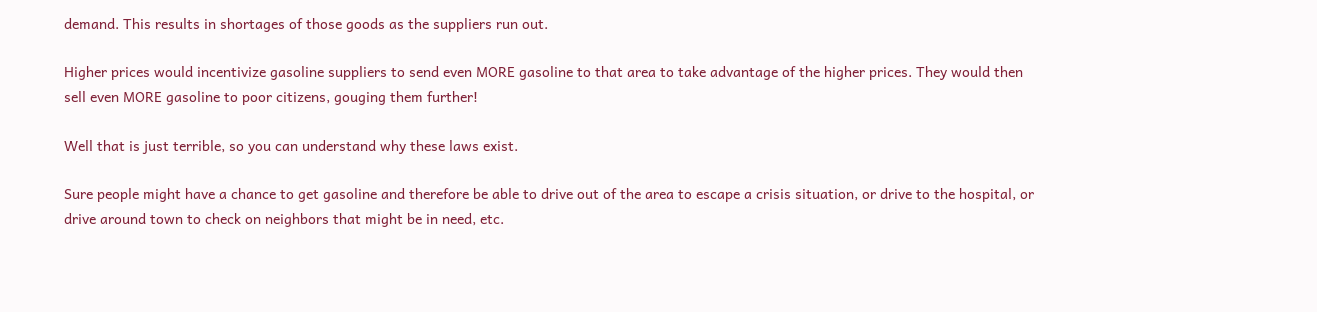demand. This results in shortages of those goods as the suppliers run out.

Higher prices would incentivize gasoline suppliers to send even MORE gasoline to that area to take advantage of the higher prices. They would then sell even MORE gasoline to poor citizens, gouging them further!

Well that is just terrible, so you can understand why these laws exist.

Sure people might have a chance to get gasoline and therefore be able to drive out of the area to escape a crisis situation, or drive to the hospital, or drive around town to check on neighbors that might be in need, etc.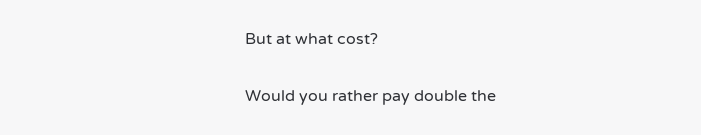But at what cost?

Would you rather pay double the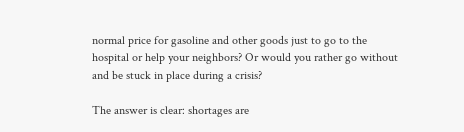normal price for gasoline and other goods just to go to the hospital or help your neighbors? Or would you rather go without and be stuck in place during a crisis?

The answer is clear: shortages are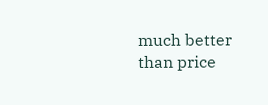much better than price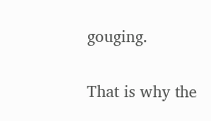gouging.

That is why the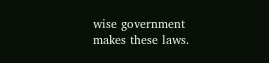wise government makes these laws.